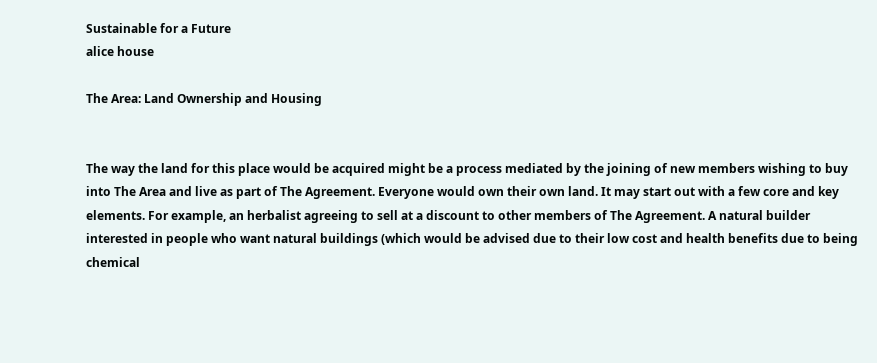Sustainable for a Future
alice house

The Area: Land Ownership and Housing


The way the land for this place would be acquired might be a process mediated by the joining of new members wishing to buy into The Area and live as part of The Agreement. Everyone would own their own land. It may start out with a few core and key elements. For example, an herbalist agreeing to sell at a discount to other members of The Agreement. A natural builder interested in people who want natural buildings (which would be advised due to their low cost and health benefits due to being chemical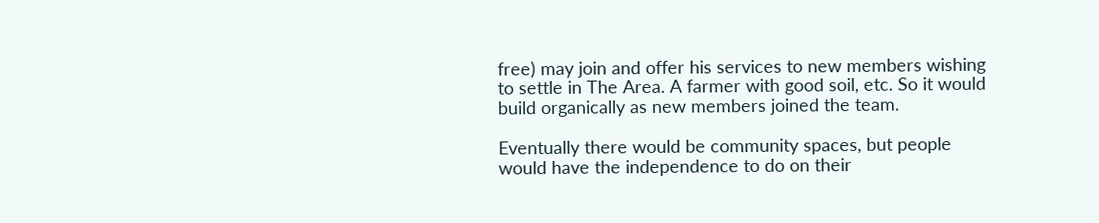free) may join and offer his services to new members wishing to settle in The Area. A farmer with good soil, etc. So it would build organically as new members joined the team.

Eventually there would be community spaces, but people would have the independence to do on their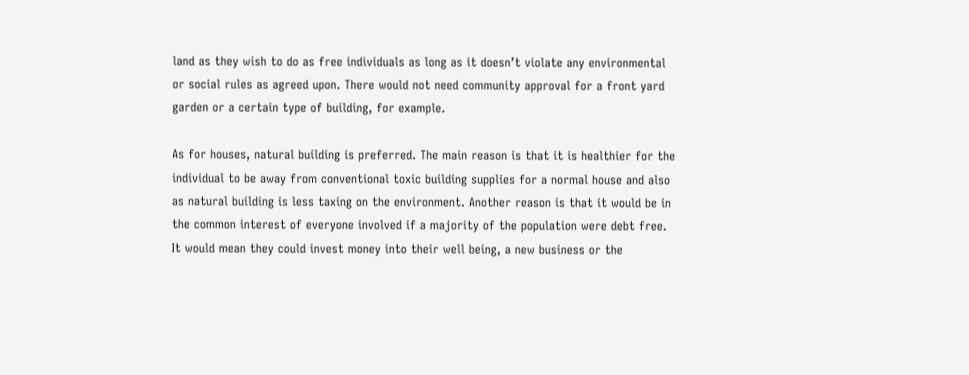land as they wish to do as free individuals as long as it doesn’t violate any environmental or social rules as agreed upon. There would not need community approval for a front yard garden or a certain type of building, for example.

As for houses, natural building is preferred. The main reason is that it is healthier for the individual to be away from conventional toxic building supplies for a normal house and also as natural building is less taxing on the environment. Another reason is that it would be in the common interest of everyone involved if a majority of the population were debt free. It would mean they could invest money into their well being, a new business or the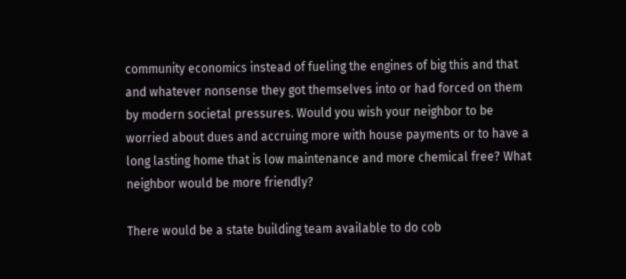community economics instead of fueling the engines of big this and that and whatever nonsense they got themselves into or had forced on them by modern societal pressures. Would you wish your neighbor to be worried about dues and accruing more with house payments or to have a long lasting home that is low maintenance and more chemical free? What neighbor would be more friendly?

There would be a state building team available to do cob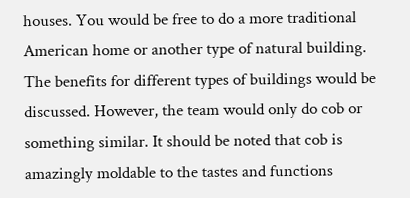houses. You would be free to do a more traditional American home or another type of natural building. The benefits for different types of buildings would be discussed. However, the team would only do cob or something similar. It should be noted that cob is amazingly moldable to the tastes and functions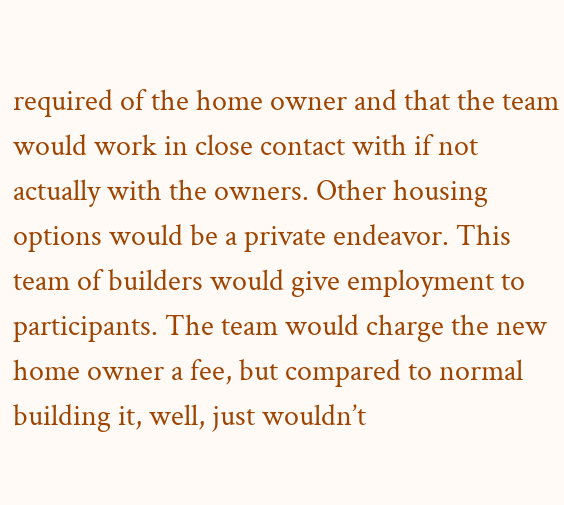required of the home owner and that the team would work in close contact with if not actually with the owners. Other housing options would be a private endeavor. This team of builders would give employment to participants. The team would charge the new home owner a fee, but compared to normal building it, well, just wouldn’t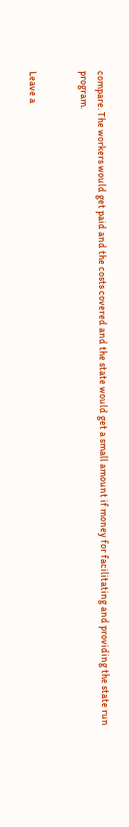compare. The workers would get paid and the costs covered and the state would get a small amount if money for facilitating and providing the state run program.


Leave a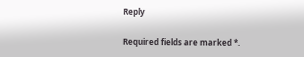Reply

Required fields are marked *.